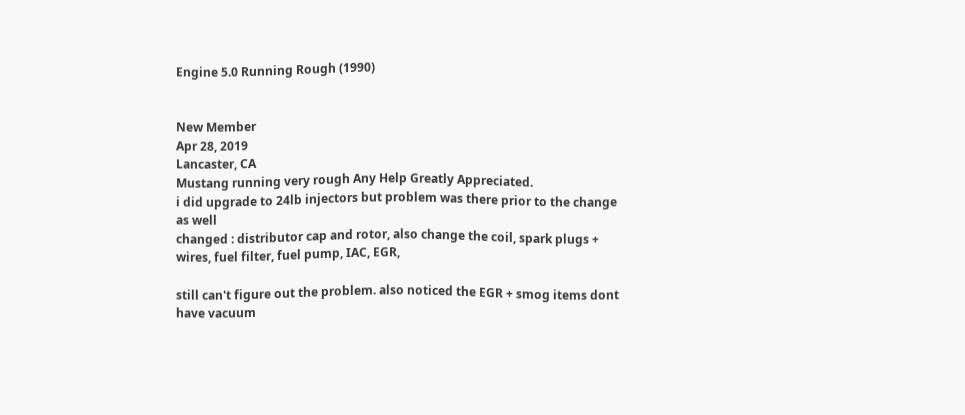Engine 5.0 Running Rough (1990)


New Member
Apr 28, 2019
Lancaster, CA
Mustang running very rough Any Help Greatly Appreciated.
i did upgrade to 24lb injectors but problem was there prior to the change as well
changed : distributor cap and rotor, also change the coil, spark plugs + wires, fuel filter, fuel pump, IAC, EGR,

still can't figure out the problem. also noticed the EGR + smog items dont have vacuum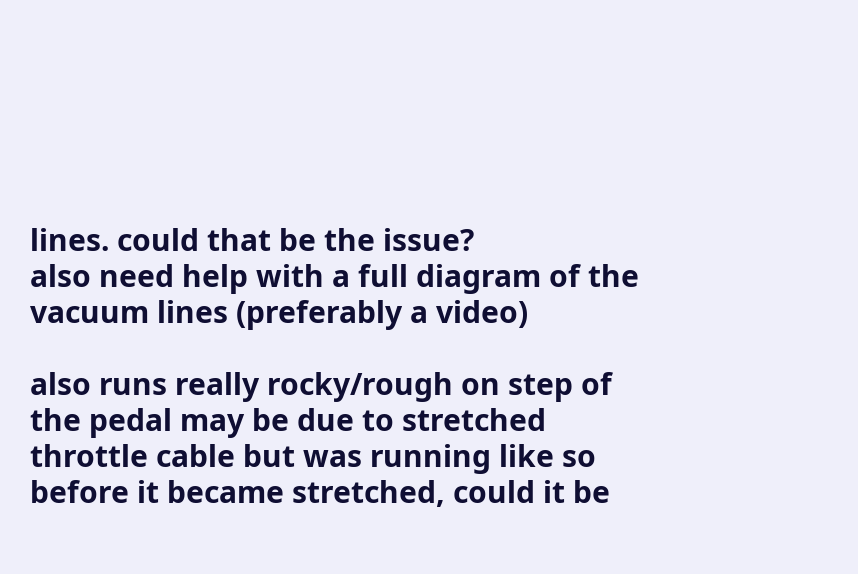lines. could that be the issue?
also need help with a full diagram of the vacuum lines (preferably a video)

also runs really rocky/rough on step of the pedal may be due to stretched throttle cable but was running like so before it became stretched, could it be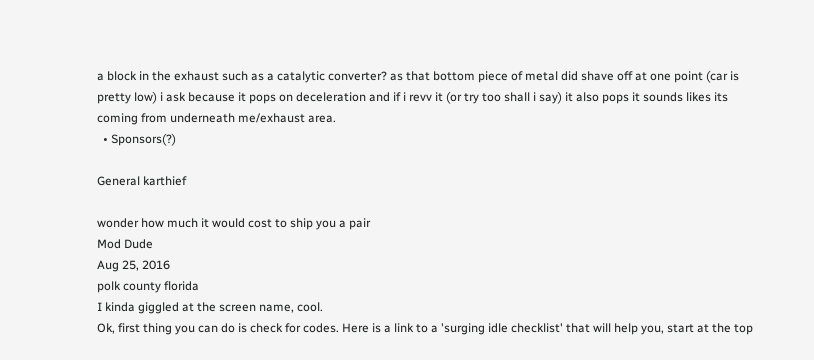a block in the exhaust such as a catalytic converter? as that bottom piece of metal did shave off at one point (car is pretty low) i ask because it pops on deceleration and if i revv it (or try too shall i say) it also pops it sounds likes its coming from underneath me/exhaust area.
  • Sponsors(?)

General karthief

wonder how much it would cost to ship you a pair
Mod Dude
Aug 25, 2016
polk county florida
I kinda giggled at the screen name, cool.
Ok, first thing you can do is check for codes. Here is a link to a 'surging idle checklist' that will help you, start at the top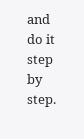and do it step by step.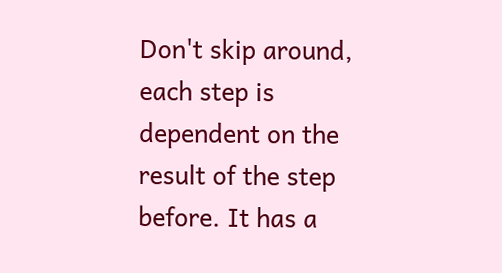Don't skip around, each step is dependent on the result of the step before. It has a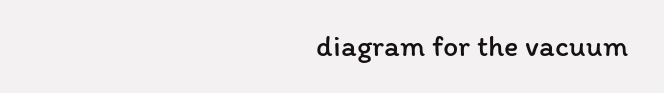diagram for the vacuum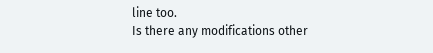line too.
Is there any modifications other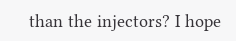than the injectors? I hope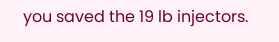you saved the 19 lb injectors.